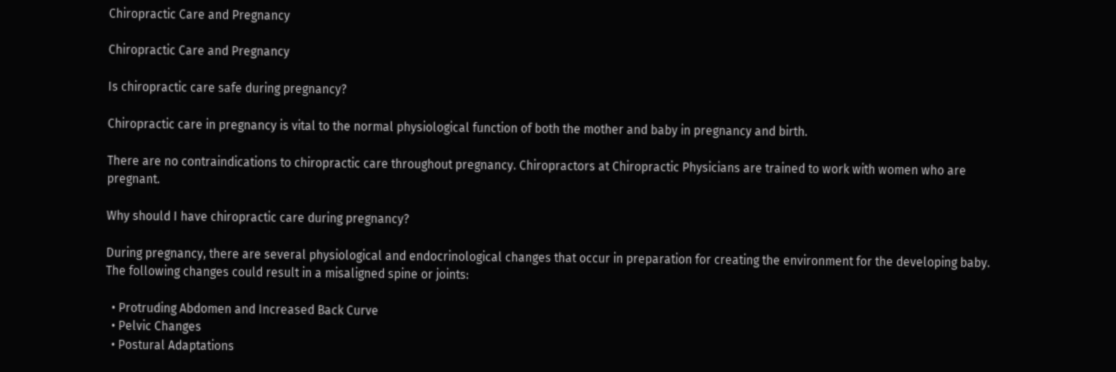Chiropractic Care and Pregnancy

Chiropractic Care and Pregnancy

Is chiropractic care safe during pregnancy?

Chiropractic care in pregnancy is vital to the normal physiological function of both the mother and baby in pregnancy and birth.

There are no contraindications to chiropractic care throughout pregnancy. Chiropractors at Chiropractic Physicians are trained to work with women who are pregnant.

Why should I have chiropractic care during pregnancy?

During pregnancy, there are several physiological and endocrinological changes that occur in preparation for creating the environment for the developing baby. The following changes could result in a misaligned spine or joints:

  • Protruding Abdomen and Increased Back Curve
  • Pelvic Changes
  • Postural Adaptations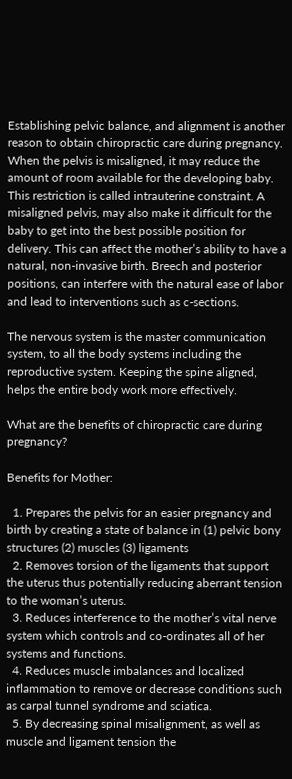Establishing pelvic balance, and alignment is another reason to obtain chiropractic care during pregnancy. When the pelvis is misaligned, it may reduce the amount of room available for the developing baby. This restriction is called intrauterine constraint. A misaligned pelvis, may also make it difficult for the baby to get into the best possible position for delivery. This can affect the mother’s ability to have a natural, non-invasive birth. Breech and posterior positions, can interfere with the natural ease of labor and lead to interventions such as c-sections.

The nervous system is the master communication system, to all the body systems including the reproductive system. Keeping the spine aligned, helps the entire body work more effectively.

What are the benefits of chiropractic care during pregnancy?

Benefits for Mother:

  1. Prepares the pelvis for an easier pregnancy and birth by creating a state of balance in (1) pelvic bony structures (2) muscles (3) ligaments
  2. Removes torsion of the ligaments that support the uterus thus potentially reducing aberrant tension to the woman’s uterus.
  3. Reduces interference to the mother’s vital nerve system which controls and co-ordinates all of her systems and functions.
  4. Reduces muscle imbalances and localized inflammation to remove or decrease conditions such as carpal tunnel syndrome and sciatica.
  5. By decreasing spinal misalignment, as well as muscle and ligament tension the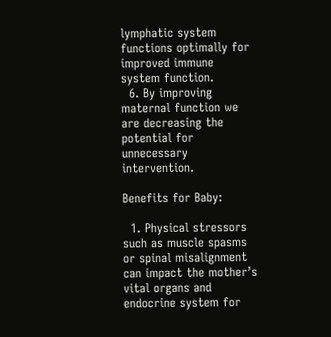lymphatic system functions optimally for improved immune system function.
  6. By improving maternal function we are decreasing the potential for unnecessary intervention.

Benefits for Baby:

  1. Physical stressors such as muscle spasms or spinal misalignment can impact the mother’s vital organs and endocrine system for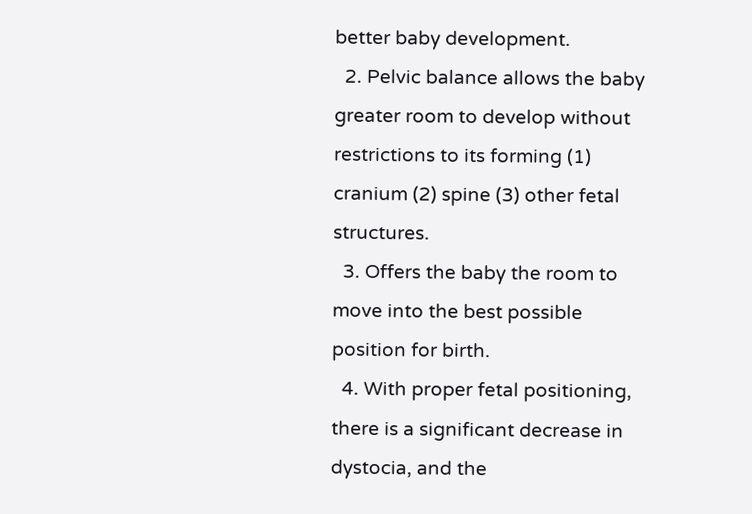better baby development.
  2. Pelvic balance allows the baby greater room to develop without restrictions to its forming (1) cranium (2) spine (3) other fetal structures.
  3. Offers the baby the room to move into the best possible position for birth.
  4. With proper fetal positioning, there is a significant decrease in dystocia, and the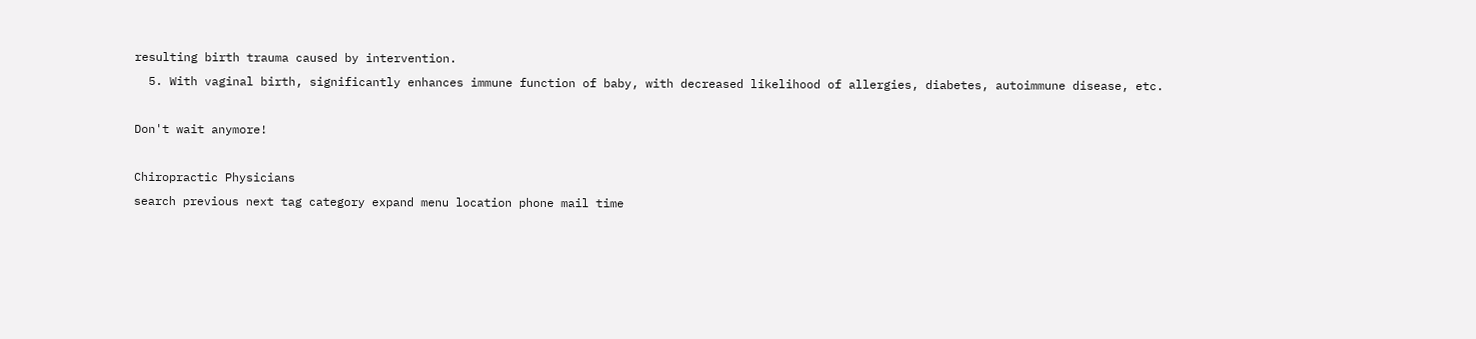resulting birth trauma caused by intervention.
  5. With vaginal birth, significantly enhances immune function of baby, with decreased likelihood of allergies, diabetes, autoimmune disease, etc.

Don't wait anymore!

Chiropractic Physicians
search previous next tag category expand menu location phone mail time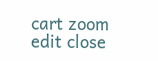cart zoom edit close